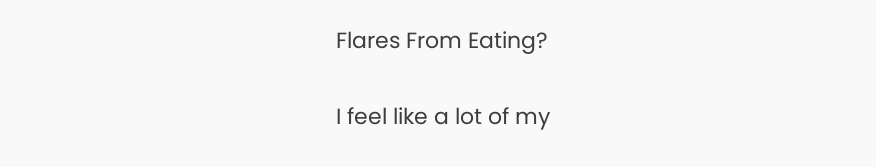Flares From Eating?

I feel like a lot of my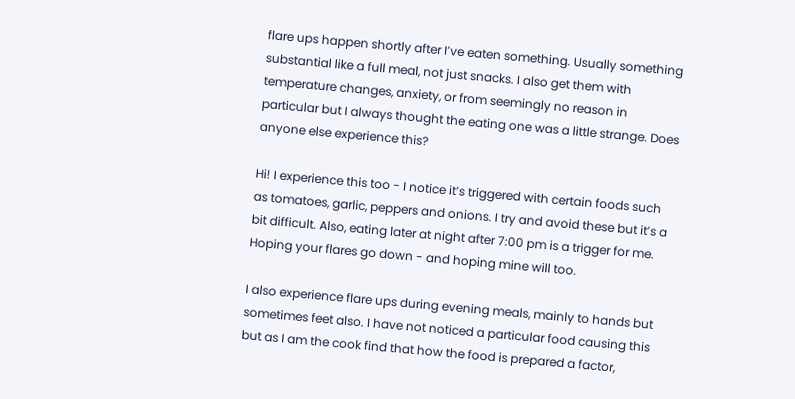flare ups happen shortly after I’ve eaten something. Usually something substantial like a full meal, not just snacks. I also get them with temperature changes, anxiety, or from seemingly no reason in particular but I always thought the eating one was a little strange. Does anyone else experience this?

Hi! I experience this too - I notice it’s triggered with certain foods such as tomatoes, garlic, peppers and onions. I try and avoid these but it’s a bit difficult. Also, eating later at night after 7:00 pm is a trigger for me. Hoping your flares go down - and hoping mine will too.

I also experience flare ups during evening meals, mainly to hands but sometimes feet also. I have not noticed a particular food causing this but as I am the cook find that how the food is prepared a factor,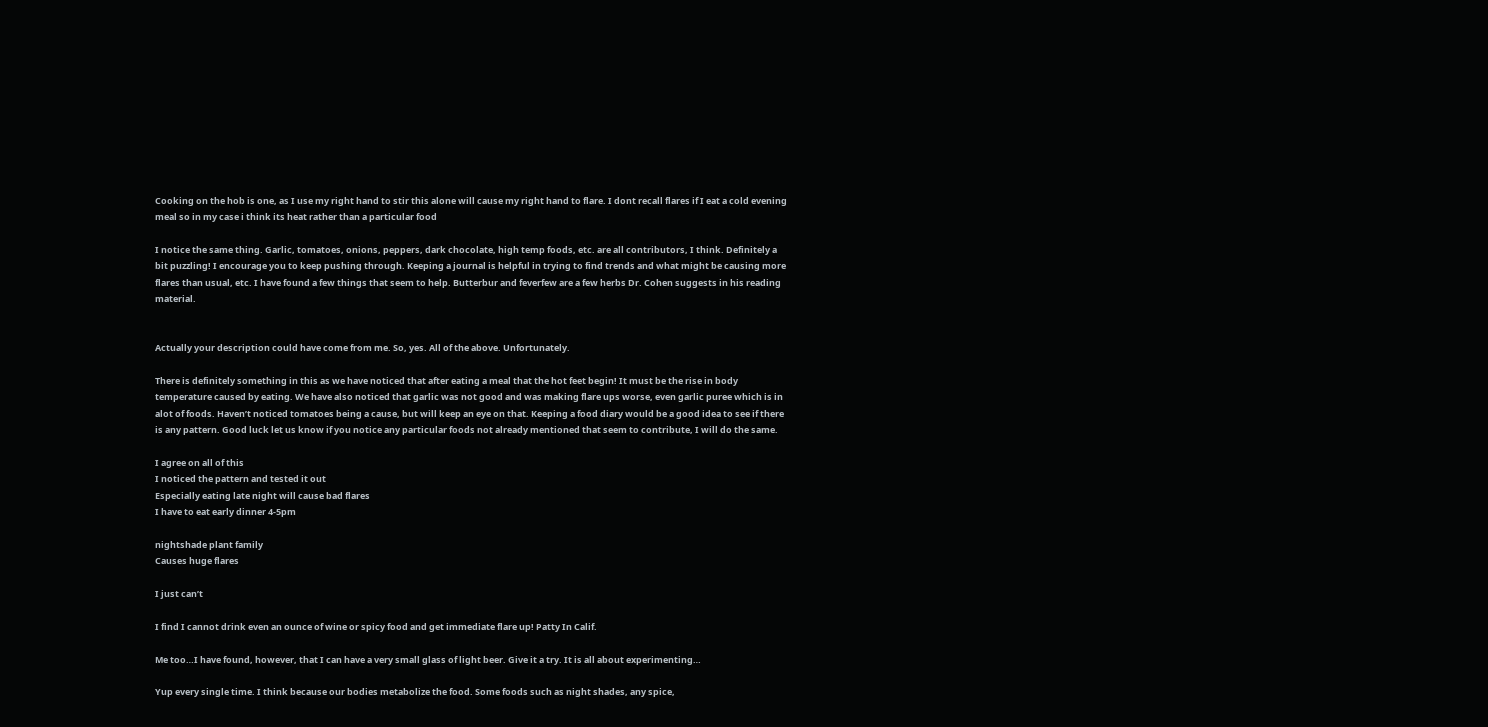Cooking on the hob is one, as I use my right hand to stir this alone will cause my right hand to flare. I dont recall flares if I eat a cold evening meal so in my case i think its heat rather than a particular food

I notice the same thing. Garlic, tomatoes, onions, peppers, dark chocolate, high temp foods, etc. are all contributors, I think. Definitely a bit puzzling! I encourage you to keep pushing through. Keeping a journal is helpful in trying to find trends and what might be causing more flares than usual, etc. I have found a few things that seem to help. Butterbur and feverfew are a few herbs Dr. Cohen suggests in his reading material.


Actually your description could have come from me. So, yes. All of the above. Unfortunately.

There is definitely something in this as we have noticed that after eating a meal that the hot feet begin! It must be the rise in body temperature caused by eating. We have also noticed that garlic was not good and was making flare ups worse, even garlic puree which is in alot of foods. Haven’t noticed tomatoes being a cause, but will keep an eye on that. Keeping a food diary would be a good idea to see if there is any pattern. Good luck let us know if you notice any particular foods not already mentioned that seem to contribute, I will do the same.

I agree on all of this
I noticed the pattern and tested it out
Especially eating late night will cause bad flares
I have to eat early dinner 4-5pm

nightshade plant family
Causes huge flares

I just can’t

I find I cannot drink even an ounce of wine or spicy food and get immediate flare up! Patty In Calif.

Me too…I have found, however, that I can have a very small glass of light beer. Give it a try. It is all about experimenting…

Yup every single time. I think because our bodies metabolize the food. Some foods such as night shades, any spice,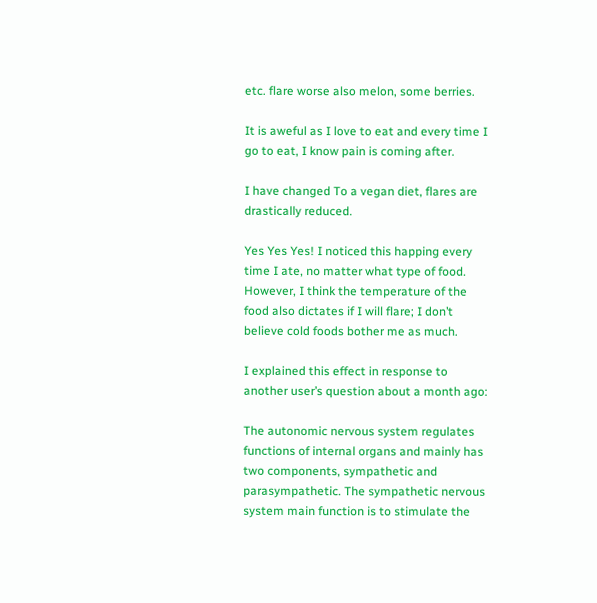etc. flare worse also melon, some berries.

It is aweful as I love to eat and every time I go to eat, I know pain is coming after.

I have changed To a vegan diet, flares are drastically reduced.

Yes Yes Yes! I noticed this happing every time I ate, no matter what type of food. However, I think the temperature of the food also dictates if I will flare; I don’t believe cold foods bother me as much.

I explained this effect in response to another user’s question about a month ago:

The autonomic nervous system regulates functions of internal organs and mainly has two components, sympathetic and parasympathetic. The sympathetic nervous system main function is to stimulate the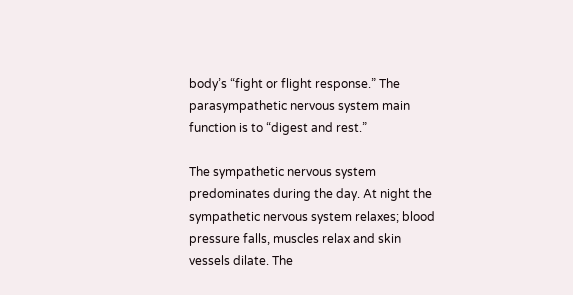body’s “fight or flight response.” The parasympathetic nervous system main function is to “digest and rest.”

The sympathetic nervous system predominates during the day. At night the sympathetic nervous system relaxes; blood pressure falls, muscles relax and skin vessels dilate. The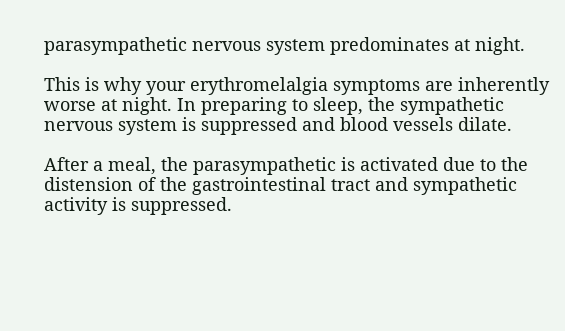parasympathetic nervous system predominates at night.

This is why your erythromelalgia symptoms are inherently worse at night. In preparing to sleep, the sympathetic nervous system is suppressed and blood vessels dilate.

After a meal, the parasympathetic is activated due to the distension of the gastrointestinal tract and sympathetic activity is suppressed.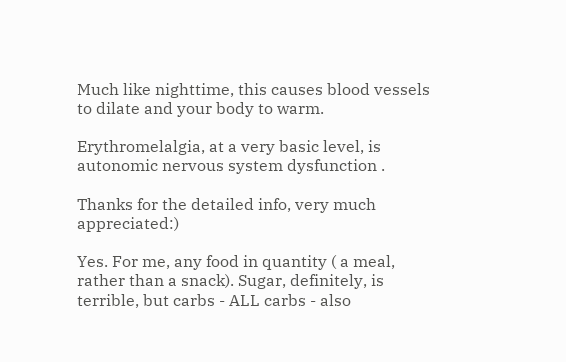Much like nighttime, this causes blood vessels to dilate and your body to warm.

Erythromelalgia, at a very basic level, is autonomic nervous system dysfunction .

Thanks for the detailed info, very much appreciated:)

Yes. For me, any food in quantity ( a meal, rather than a snack). Sugar, definitely, is terrible, but carbs - ALL carbs - also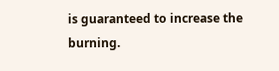is guaranteed to increase the burning.